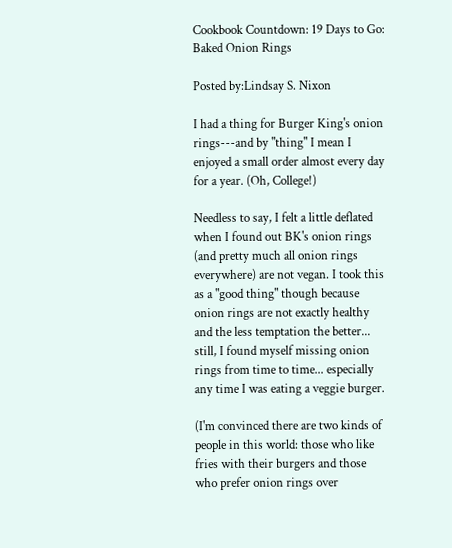Cookbook Countdown: 19 Days to Go: Baked Onion Rings

Posted by:Lindsay S. Nixon

I had a thing for Burger King's onion rings---and by "thing" I mean I enjoyed a small order almost every day for a year. (Oh, College!)

Needless to say, I felt a little deflated when I found out BK's onion rings (and pretty much all onion rings everywhere) are not vegan. I took this as a "good thing" though because onion rings are not exactly healthy and the less temptation the better... still, I found myself missing onion rings from time to time... especially any time I was eating a veggie burger.

(I'm convinced there are two kinds of people in this world: those who like fries with their burgers and those who prefer onion rings over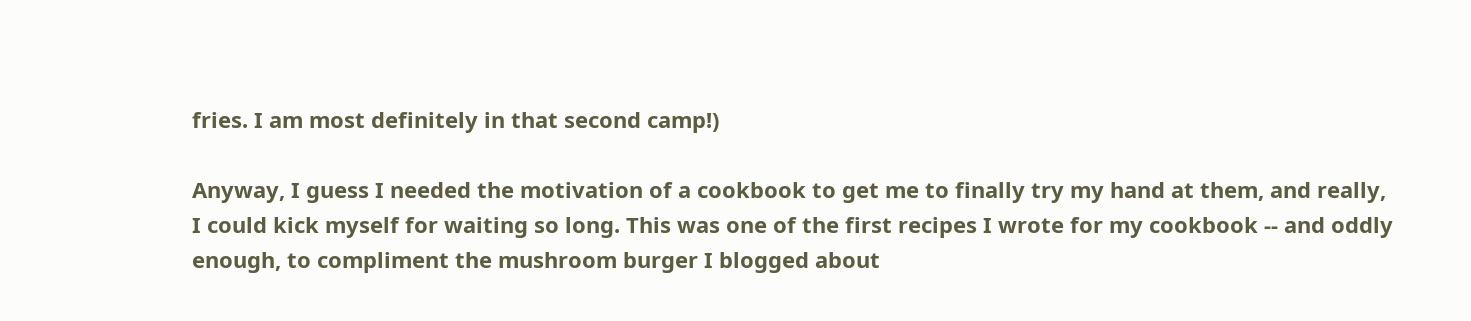fries. I am most definitely in that second camp!)

Anyway, I guess I needed the motivation of a cookbook to get me to finally try my hand at them, and really, I could kick myself for waiting so long. This was one of the first recipes I wrote for my cookbook -- and oddly enough, to compliment the mushroom burger I blogged about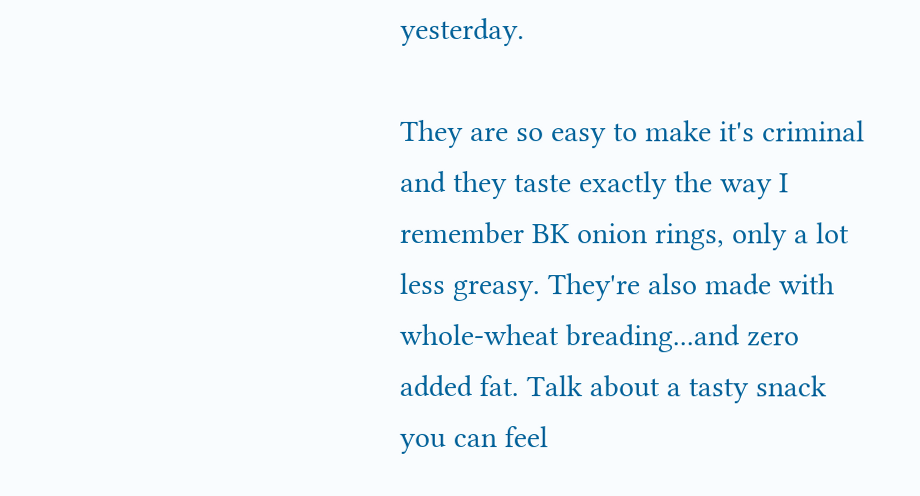yesterday.

They are so easy to make it's criminal and they taste exactly the way I remember BK onion rings, only a lot less greasy. They're also made with whole-wheat breading...and zero added fat. Talk about a tasty snack you can feel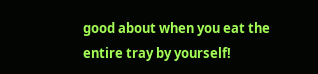good about when you eat the entire tray by yourself!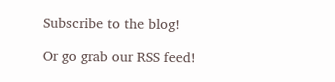Subscribe to the blog!

Or go grab our RSS feed!